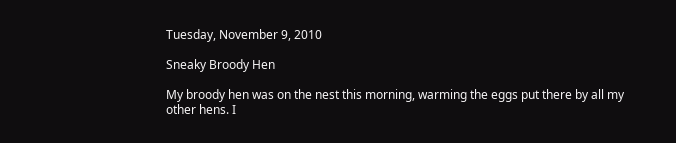Tuesday, November 9, 2010

Sneaky Broody Hen

My broody hen was on the nest this morning, warming the eggs put there by all my other hens. I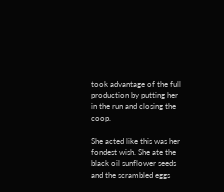took advantage of the full production by putting her in the run and closing the coop.

She acted like this was her fondest wish. She ate the black oil sunflower seeds and the scrambled eggs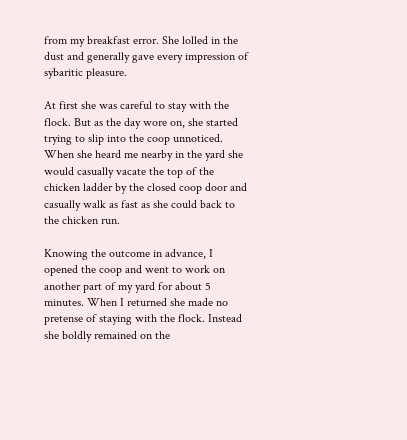from my breakfast error. She lolled in the dust and generally gave every impression of sybaritic pleasure.

At first she was careful to stay with the flock. But as the day wore on, she started trying to slip into the coop unnoticed. When she heard me nearby in the yard she would casually vacate the top of the chicken ladder by the closed coop door and casually walk as fast as she could back to the chicken run.

Knowing the outcome in advance, I opened the coop and went to work on another part of my yard for about 5 minutes. When I returned she made no pretense of staying with the flock. Instead she boldly remained on the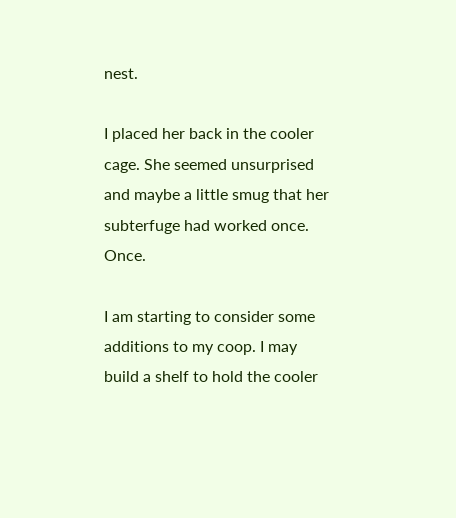nest.

I placed her back in the cooler cage. She seemed unsurprised and maybe a little smug that her subterfuge had worked once. Once.

I am starting to consider some additions to my coop. I may build a shelf to hold the cooler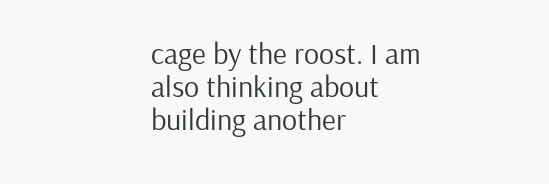cage by the roost. I am also thinking about building another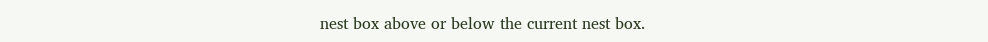nest box above or below the current nest box.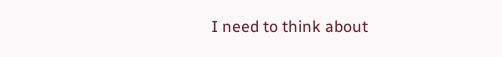I need to think about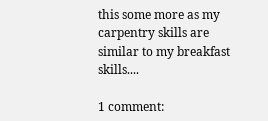this some more as my carpentry skills are similar to my breakfast skills....

1 comment: